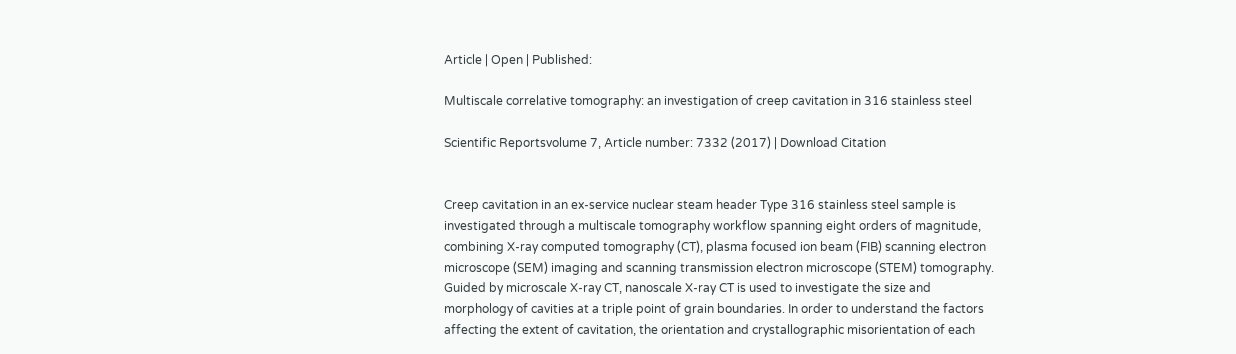Article | Open | Published:

Multiscale correlative tomography: an investigation of creep cavitation in 316 stainless steel

Scientific Reportsvolume 7, Article number: 7332 (2017) | Download Citation


Creep cavitation in an ex-service nuclear steam header Type 316 stainless steel sample is investigated through a multiscale tomography workflow spanning eight orders of magnitude, combining X-ray computed tomography (CT), plasma focused ion beam (FIB) scanning electron microscope (SEM) imaging and scanning transmission electron microscope (STEM) tomography. Guided by microscale X-ray CT, nanoscale X-ray CT is used to investigate the size and morphology of cavities at a triple point of grain boundaries. In order to understand the factors affecting the extent of cavitation, the orientation and crystallographic misorientation of each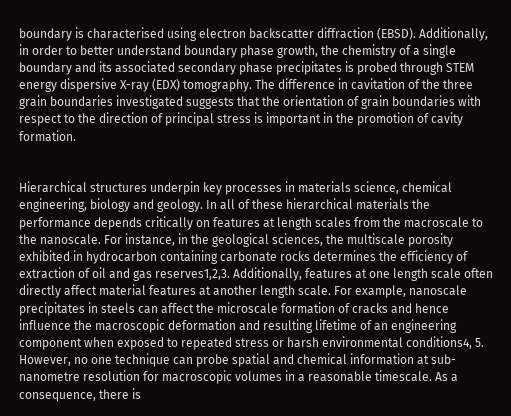boundary is characterised using electron backscatter diffraction (EBSD). Additionally, in order to better understand boundary phase growth, the chemistry of a single boundary and its associated secondary phase precipitates is probed through STEM energy dispersive X-ray (EDX) tomography. The difference in cavitation of the three grain boundaries investigated suggests that the orientation of grain boundaries with respect to the direction of principal stress is important in the promotion of cavity formation.


Hierarchical structures underpin key processes in materials science, chemical engineering, biology and geology. In all of these hierarchical materials the performance depends critically on features at length scales from the macroscale to the nanoscale. For instance, in the geological sciences, the multiscale porosity exhibited in hydrocarbon containing carbonate rocks determines the efficiency of extraction of oil and gas reserves1,2,3. Additionally, features at one length scale often directly affect material features at another length scale. For example, nanoscale precipitates in steels can affect the microscale formation of cracks and hence influence the macroscopic deformation and resulting lifetime of an engineering component when exposed to repeated stress or harsh environmental conditions4, 5. However, no one technique can probe spatial and chemical information at sub-nanometre resolution for macroscopic volumes in a reasonable timescale. As a consequence, there is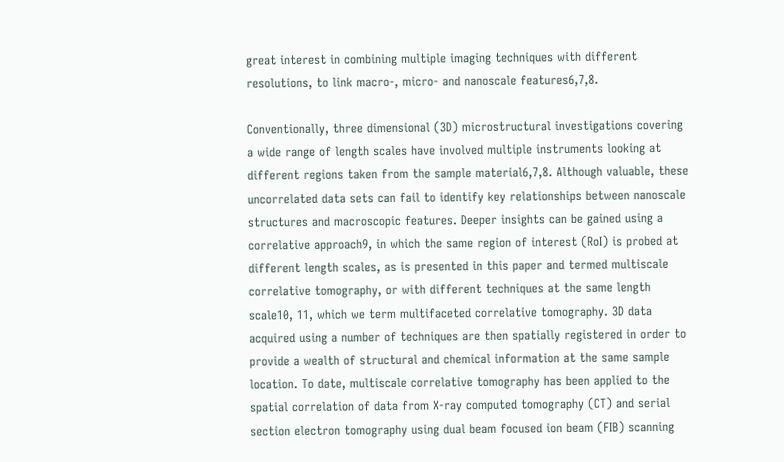great interest in combining multiple imaging techniques with different resolutions, to link macro-, micro- and nanoscale features6,7,8.

Conventionally, three dimensional (3D) microstructural investigations covering a wide range of length scales have involved multiple instruments looking at different regions taken from the sample material6,7,8. Although valuable, these uncorrelated data sets can fail to identify key relationships between nanoscale structures and macroscopic features. Deeper insights can be gained using a correlative approach9, in which the same region of interest (RoI) is probed at different length scales, as is presented in this paper and termed multiscale correlative tomography, or with different techniques at the same length scale10, 11, which we term multifaceted correlative tomography. 3D data acquired using a number of techniques are then spatially registered in order to provide a wealth of structural and chemical information at the same sample location. To date, multiscale correlative tomography has been applied to the spatial correlation of data from X-ray computed tomography (CT) and serial section electron tomography using dual beam focused ion beam (FIB) scanning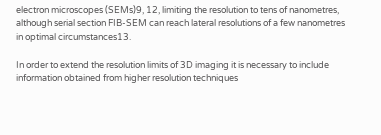electron microscopes (SEMs)9, 12, limiting the resolution to tens of nanometres, although serial section FIB-SEM can reach lateral resolutions of a few nanometres in optimal circumstances13.

In order to extend the resolution limits of 3D imaging it is necessary to include information obtained from higher resolution techniques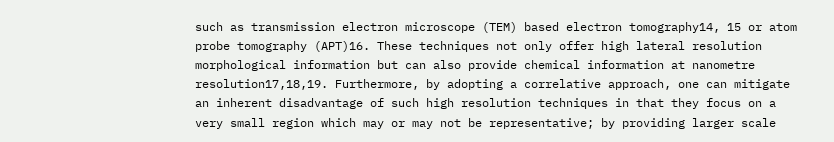such as transmission electron microscope (TEM) based electron tomography14, 15 or atom probe tomography (APT)16. These techniques not only offer high lateral resolution morphological information but can also provide chemical information at nanometre resolution17,18,19. Furthermore, by adopting a correlative approach, one can mitigate an inherent disadvantage of such high resolution techniques in that they focus on a very small region which may or may not be representative; by providing larger scale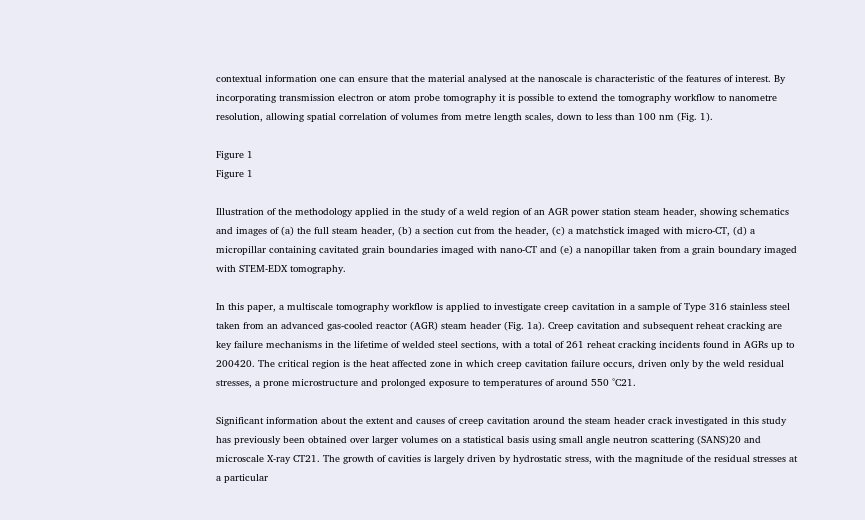contextual information one can ensure that the material analysed at the nanoscale is characteristic of the features of interest. By incorporating transmission electron or atom probe tomography it is possible to extend the tomography workflow to nanometre resolution, allowing spatial correlation of volumes from metre length scales, down to less than 100 nm (Fig. 1).

Figure 1
Figure 1

Illustration of the methodology applied in the study of a weld region of an AGR power station steam header, showing schematics and images of (a) the full steam header, (b) a section cut from the header, (c) a matchstick imaged with micro-CT, (d) a micropillar containing cavitated grain boundaries imaged with nano-CT and (e) a nanopillar taken from a grain boundary imaged with STEM-EDX tomography.

In this paper, a multiscale tomography workflow is applied to investigate creep cavitation in a sample of Type 316 stainless steel taken from an advanced gas-cooled reactor (AGR) steam header (Fig. 1a). Creep cavitation and subsequent reheat cracking are key failure mechanisms in the lifetime of welded steel sections, with a total of 261 reheat cracking incidents found in AGRs up to 200420. The critical region is the heat affected zone in which creep cavitation failure occurs, driven only by the weld residual stresses, a prone microstructure and prolonged exposure to temperatures of around 550 °C21.

Significant information about the extent and causes of creep cavitation around the steam header crack investigated in this study has previously been obtained over larger volumes on a statistical basis using small angle neutron scattering (SANS)20 and microscale X-ray CT21. The growth of cavities is largely driven by hydrostatic stress, with the magnitude of the residual stresses at a particular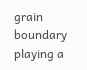grain boundary playing a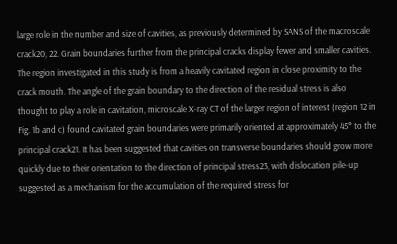large role in the number and size of cavities, as previously determined by SANS of the macroscale crack20, 22. Grain boundaries further from the principal cracks display fewer and smaller cavities. The region investigated in this study is from a heavily cavitated region in close proximity to the crack mouth. The angle of the grain boundary to the direction of the residual stress is also thought to play a role in cavitation, microscale X-ray CT of the larger region of interest (region 12 in Fig. 1b and c) found cavitated grain boundaries were primarily oriented at approximately 45° to the principal crack21. It has been suggested that cavities on transverse boundaries should grow more quickly due to their orientation to the direction of principal stress23, with dislocation pile-up suggested as a mechanism for the accumulation of the required stress for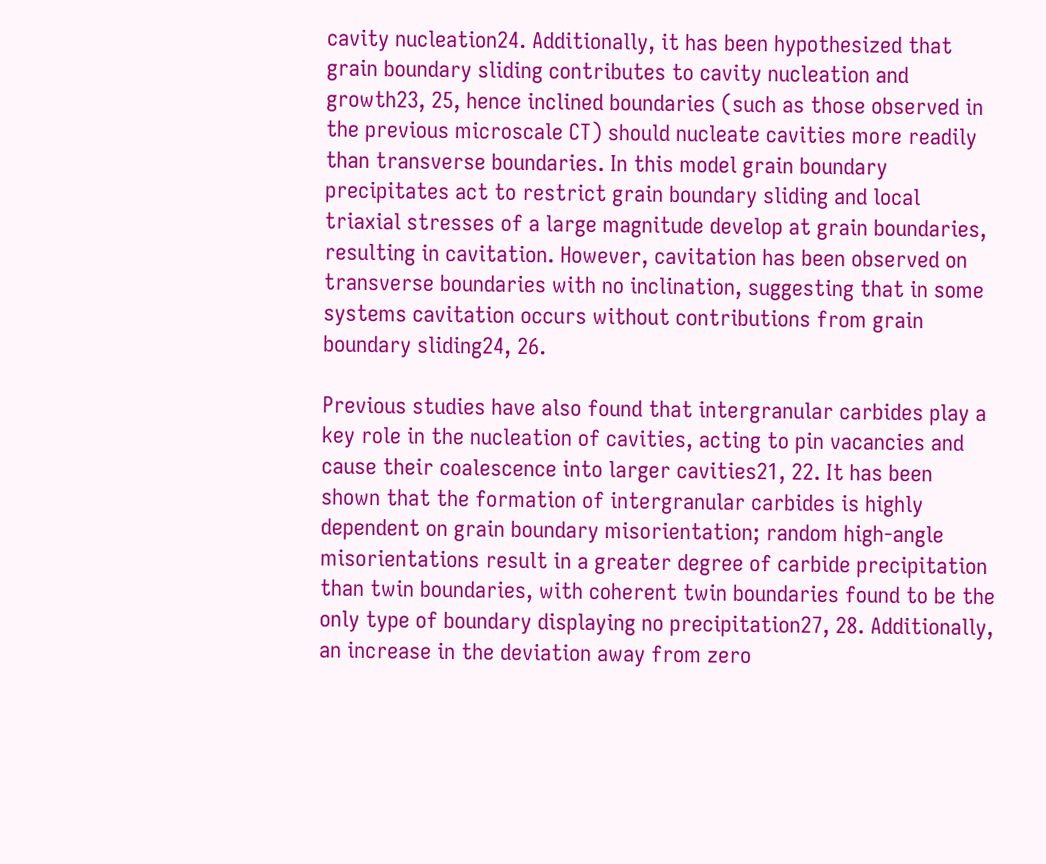cavity nucleation24. Additionally, it has been hypothesized that grain boundary sliding contributes to cavity nucleation and growth23, 25, hence inclined boundaries (such as those observed in the previous microscale CT) should nucleate cavities more readily than transverse boundaries. In this model grain boundary precipitates act to restrict grain boundary sliding and local triaxial stresses of a large magnitude develop at grain boundaries, resulting in cavitation. However, cavitation has been observed on transverse boundaries with no inclination, suggesting that in some systems cavitation occurs without contributions from grain boundary sliding24, 26.

Previous studies have also found that intergranular carbides play a key role in the nucleation of cavities, acting to pin vacancies and cause their coalescence into larger cavities21, 22. It has been shown that the formation of intergranular carbides is highly dependent on grain boundary misorientation; random high-angle misorientations result in a greater degree of carbide precipitation than twin boundaries, with coherent twin boundaries found to be the only type of boundary displaying no precipitation27, 28. Additionally, an increase in the deviation away from zero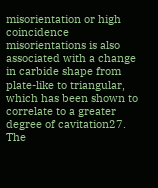misorientation or high coincidence misorientations is also associated with a change in carbide shape from plate-like to triangular, which has been shown to correlate to a greater degree of cavitation27. The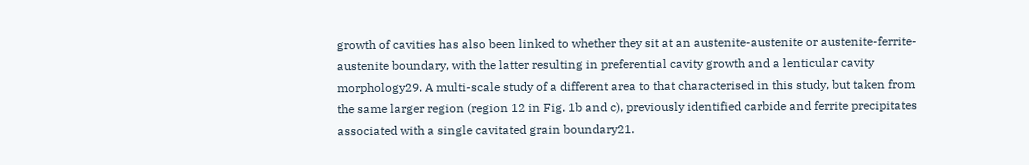growth of cavities has also been linked to whether they sit at an austenite-austenite or austenite-ferrite-austenite boundary, with the latter resulting in preferential cavity growth and a lenticular cavity morphology29. A multi-scale study of a different area to that characterised in this study, but taken from the same larger region (region 12 in Fig. 1b and c), previously identified carbide and ferrite precipitates associated with a single cavitated grain boundary21.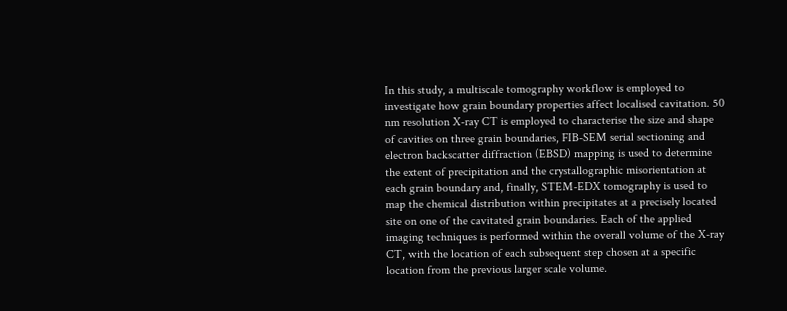In this study, a multiscale tomography workflow is employed to investigate how grain boundary properties affect localised cavitation. 50 nm resolution X-ray CT is employed to characterise the size and shape of cavities on three grain boundaries, FIB-SEM serial sectioning and electron backscatter diffraction (EBSD) mapping is used to determine the extent of precipitation and the crystallographic misorientation at each grain boundary and, finally, STEM-EDX tomography is used to map the chemical distribution within precipitates at a precisely located site on one of the cavitated grain boundaries. Each of the applied imaging techniques is performed within the overall volume of the X-ray CT, with the location of each subsequent step chosen at a specific location from the previous larger scale volume.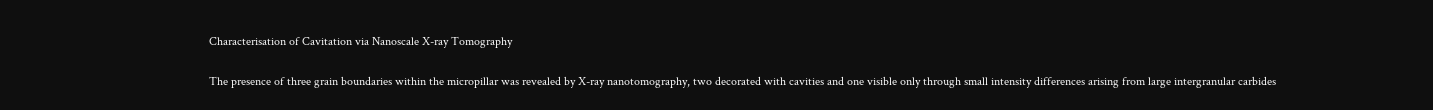Characterisation of Cavitation via Nanoscale X-ray Tomography

The presence of three grain boundaries within the micropillar was revealed by X-ray nanotomography, two decorated with cavities and one visible only through small intensity differences arising from large intergranular carbides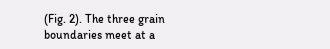(Fig. 2). The three grain boundaries meet at a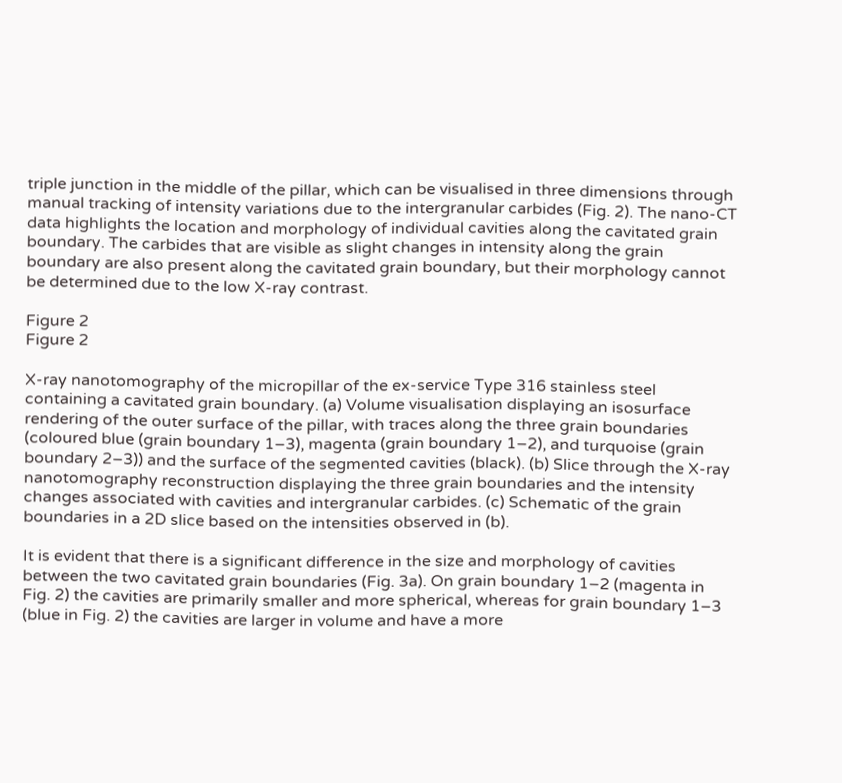triple junction in the middle of the pillar, which can be visualised in three dimensions through manual tracking of intensity variations due to the intergranular carbides (Fig. 2). The nano-CT data highlights the location and morphology of individual cavities along the cavitated grain boundary. The carbides that are visible as slight changes in intensity along the grain boundary are also present along the cavitated grain boundary, but their morphology cannot be determined due to the low X-ray contrast.

Figure 2
Figure 2

X-ray nanotomography of the micropillar of the ex-service Type 316 stainless steel containing a cavitated grain boundary. (a) Volume visualisation displaying an isosurface rendering of the outer surface of the pillar, with traces along the three grain boundaries (coloured blue (grain boundary 1–3), magenta (grain boundary 1–2), and turquoise (grain boundary 2–3)) and the surface of the segmented cavities (black). (b) Slice through the X-ray nanotomography reconstruction displaying the three grain boundaries and the intensity changes associated with cavities and intergranular carbides. (c) Schematic of the grain boundaries in a 2D slice based on the intensities observed in (b).

It is evident that there is a significant difference in the size and morphology of cavities between the two cavitated grain boundaries (Fig. 3a). On grain boundary 1–2 (magenta in Fig. 2) the cavities are primarily smaller and more spherical, whereas for grain boundary 1–3 (blue in Fig. 2) the cavities are larger in volume and have a more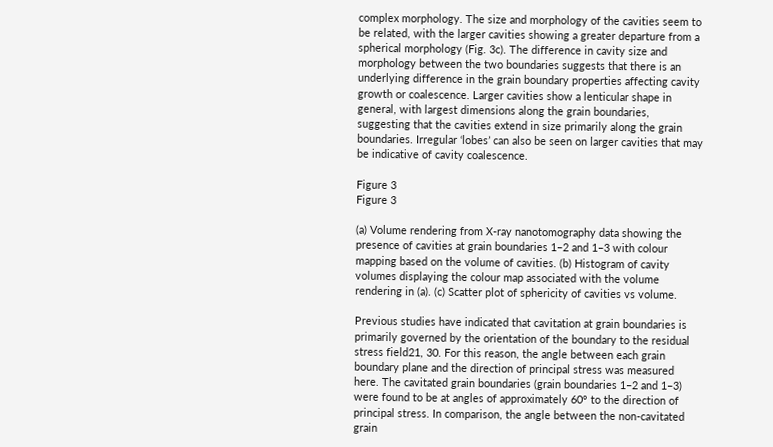complex morphology. The size and morphology of the cavities seem to be related, with the larger cavities showing a greater departure from a spherical morphology (Fig. 3c). The difference in cavity size and morphology between the two boundaries suggests that there is an underlying difference in the grain boundary properties affecting cavity growth or coalescence. Larger cavities show a lenticular shape in general, with largest dimensions along the grain boundaries, suggesting that the cavities extend in size primarily along the grain boundaries. Irregular ‘lobes’ can also be seen on larger cavities that may be indicative of cavity coalescence.

Figure 3
Figure 3

(a) Volume rendering from X-ray nanotomography data showing the presence of cavities at grain boundaries 1–2 and 1–3 with colour mapping based on the volume of cavities. (b) Histogram of cavity volumes displaying the colour map associated with the volume rendering in (a). (c) Scatter plot of sphericity of cavities vs volume.

Previous studies have indicated that cavitation at grain boundaries is primarily governed by the orientation of the boundary to the residual stress field21, 30. For this reason, the angle between each grain boundary plane and the direction of principal stress was measured here. The cavitated grain boundaries (grain boundaries 1–2 and 1–3) were found to be at angles of approximately 60° to the direction of principal stress. In comparison, the angle between the non-cavitated grain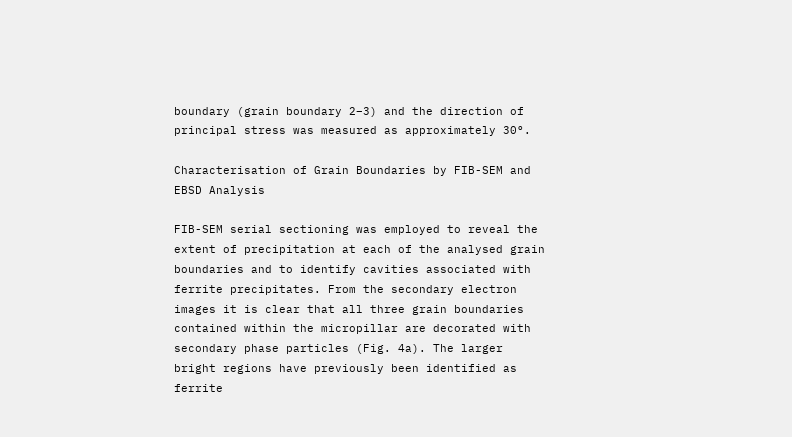boundary (grain boundary 2–3) and the direction of principal stress was measured as approximately 30°.

Characterisation of Grain Boundaries by FIB-SEM and EBSD Analysis

FIB-SEM serial sectioning was employed to reveal the extent of precipitation at each of the analysed grain boundaries and to identify cavities associated with ferrite precipitates. From the secondary electron images it is clear that all three grain boundaries contained within the micropillar are decorated with secondary phase particles (Fig. 4a). The larger bright regions have previously been identified as ferrite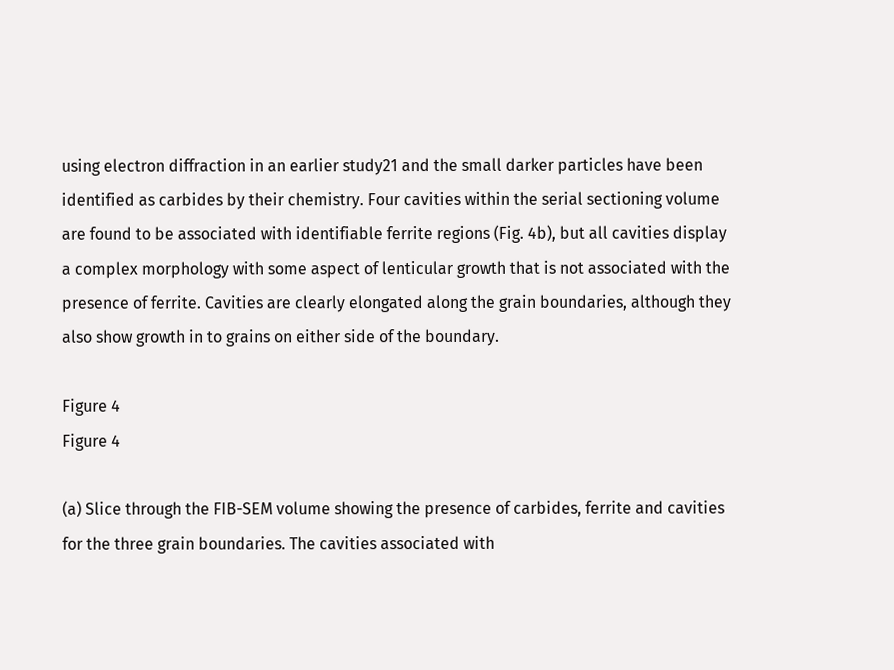using electron diffraction in an earlier study21 and the small darker particles have been identified as carbides by their chemistry. Four cavities within the serial sectioning volume are found to be associated with identifiable ferrite regions (Fig. 4b), but all cavities display a complex morphology with some aspect of lenticular growth that is not associated with the presence of ferrite. Cavities are clearly elongated along the grain boundaries, although they also show growth in to grains on either side of the boundary.

Figure 4
Figure 4

(a) Slice through the FIB-SEM volume showing the presence of carbides, ferrite and cavities for the three grain boundaries. The cavities associated with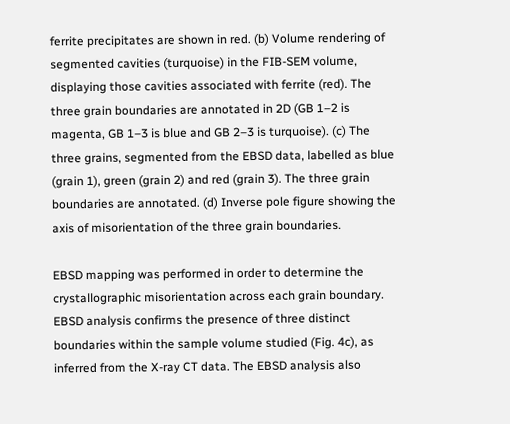ferrite precipitates are shown in red. (b) Volume rendering of segmented cavities (turquoise) in the FIB-SEM volume, displaying those cavities associated with ferrite (red). The three grain boundaries are annotated in 2D (GB 1–2 is magenta, GB 1–3 is blue and GB 2–3 is turquoise). (c) The three grains, segmented from the EBSD data, labelled as blue (grain 1), green (grain 2) and red (grain 3). The three grain boundaries are annotated. (d) Inverse pole figure showing the axis of misorientation of the three grain boundaries.

EBSD mapping was performed in order to determine the crystallographic misorientation across each grain boundary. EBSD analysis confirms the presence of three distinct boundaries within the sample volume studied (Fig. 4c), as inferred from the X-ray CT data. The EBSD analysis also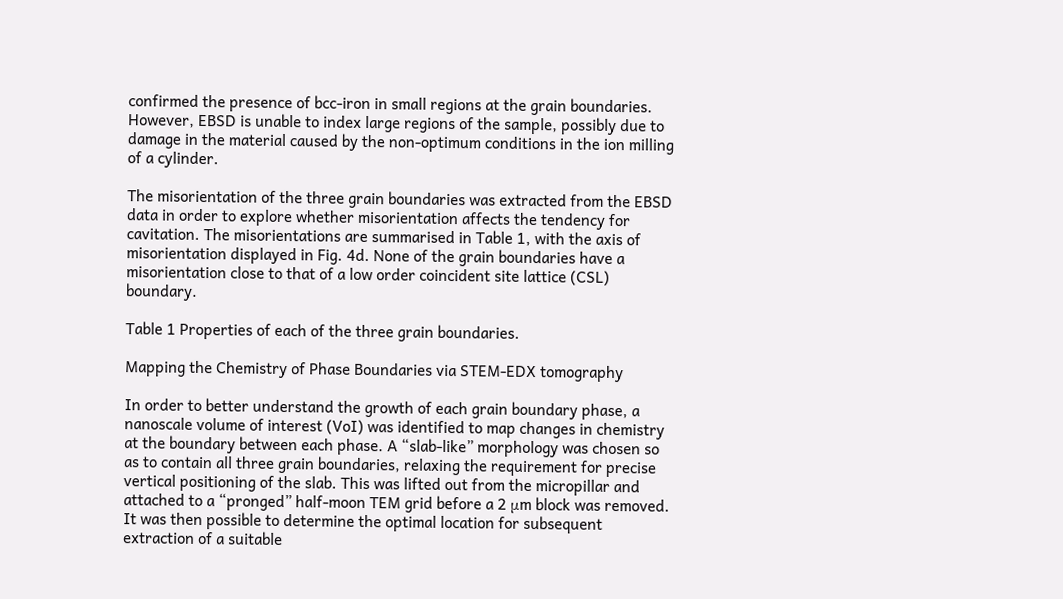confirmed the presence of bcc-iron in small regions at the grain boundaries. However, EBSD is unable to index large regions of the sample, possibly due to damage in the material caused by the non-optimum conditions in the ion milling of a cylinder.

The misorientation of the three grain boundaries was extracted from the EBSD data in order to explore whether misorientation affects the tendency for cavitation. The misorientations are summarised in Table 1, with the axis of misorientation displayed in Fig. 4d. None of the grain boundaries have a misorientation close to that of a low order coincident site lattice (CSL) boundary.

Table 1 Properties of each of the three grain boundaries.

Mapping the Chemistry of Phase Boundaries via STEM-EDX tomography

In order to better understand the growth of each grain boundary phase, a nanoscale volume of interest (VoI) was identified to map changes in chemistry at the boundary between each phase. A “slab-like” morphology was chosen so as to contain all three grain boundaries, relaxing the requirement for precise vertical positioning of the slab. This was lifted out from the micropillar and attached to a “pronged” half-moon TEM grid before a 2 μm block was removed. It was then possible to determine the optimal location for subsequent extraction of a suitable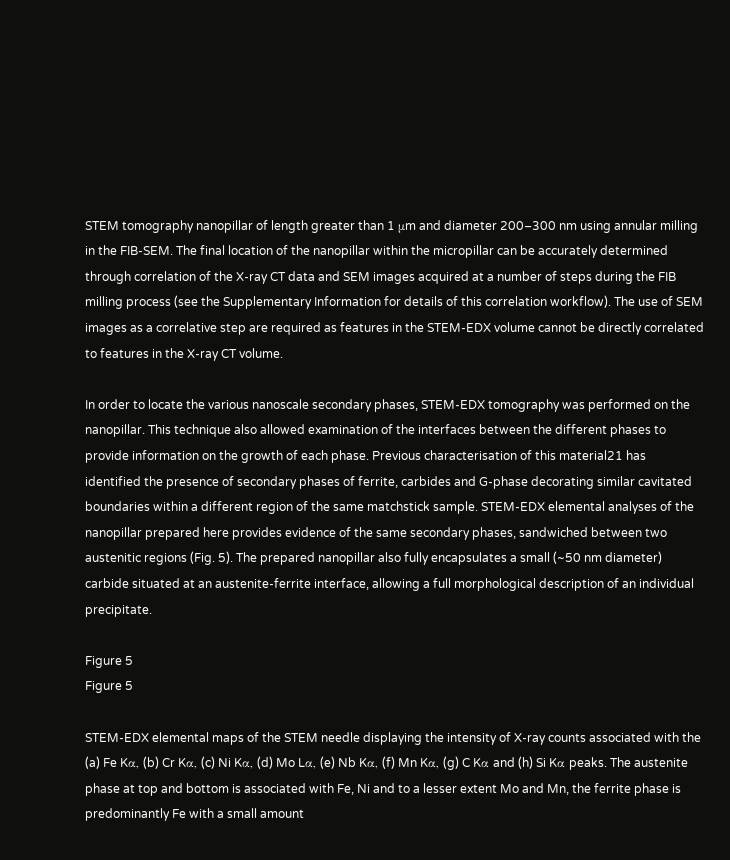STEM tomography nanopillar of length greater than 1 μm and diameter 200–300 nm using annular milling in the FIB-SEM. The final location of the nanopillar within the micropillar can be accurately determined through correlation of the X-ray CT data and SEM images acquired at a number of steps during the FIB milling process (see the Supplementary Information for details of this correlation workflow). The use of SEM images as a correlative step are required as features in the STEM-EDX volume cannot be directly correlated to features in the X-ray CT volume.

In order to locate the various nanoscale secondary phases, STEM-EDX tomography was performed on the nanopillar. This technique also allowed examination of the interfaces between the different phases to provide information on the growth of each phase. Previous characterisation of this material21 has identified the presence of secondary phases of ferrite, carbides and G-phase decorating similar cavitated boundaries within a different region of the same matchstick sample. STEM-EDX elemental analyses of the nanopillar prepared here provides evidence of the same secondary phases, sandwiched between two austenitic regions (Fig. 5). The prepared nanopillar also fully encapsulates a small (~50 nm diameter) carbide situated at an austenite-ferrite interface, allowing a full morphological description of an individual precipitate.

Figure 5
Figure 5

STEM-EDX elemental maps of the STEM needle displaying the intensity of X-ray counts associated with the (a) Fe Kα, (b) Cr Kα, (c) Ni Kα, (d) Mo Lα, (e) Nb Kα, (f) Mn Kα, (g) C Kα and (h) Si Kα peaks. The austenite phase at top and bottom is associated with Fe, Ni and to a lesser extent Mo and Mn, the ferrite phase is predominantly Fe with a small amount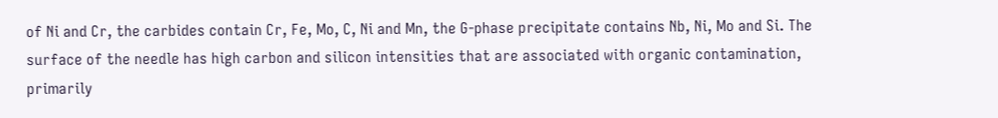of Ni and Cr, the carbides contain Cr, Fe, Mo, C, Ni and Mn, the G-phase precipitate contains Nb, Ni, Mo and Si. The surface of the needle has high carbon and silicon intensities that are associated with organic contamination, primarily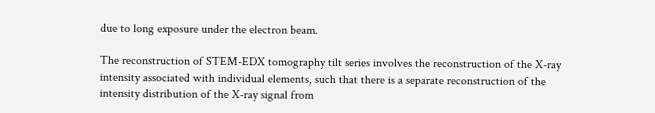due to long exposure under the electron beam.

The reconstruction of STEM-EDX tomography tilt series involves the reconstruction of the X-ray intensity associated with individual elements, such that there is a separate reconstruction of the intensity distribution of the X-ray signal from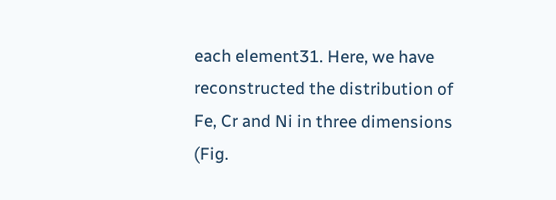each element31. Here, we have reconstructed the distribution of Fe, Cr and Ni in three dimensions (Fig.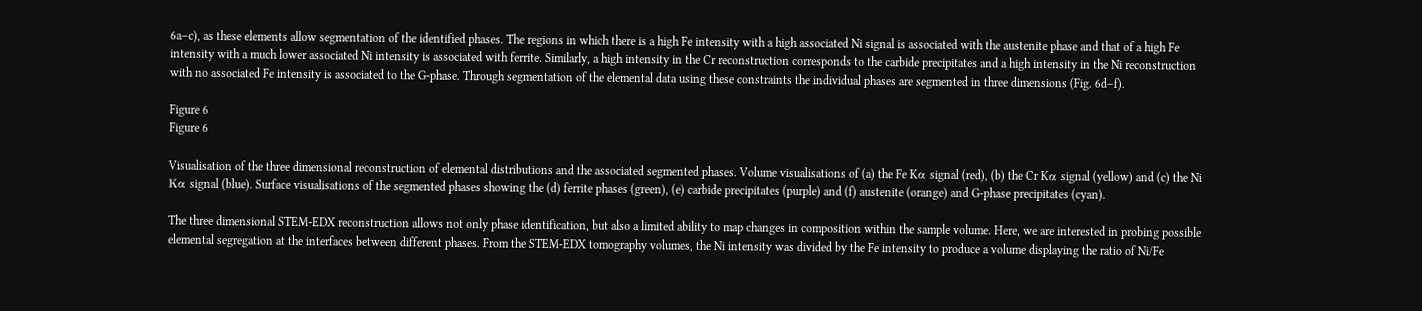6a–c), as these elements allow segmentation of the identified phases. The regions in which there is a high Fe intensity with a high associated Ni signal is associated with the austenite phase and that of a high Fe intensity with a much lower associated Ni intensity is associated with ferrite. Similarly, a high intensity in the Cr reconstruction corresponds to the carbide precipitates and a high intensity in the Ni reconstruction with no associated Fe intensity is associated to the G-phase. Through segmentation of the elemental data using these constraints the individual phases are segmented in three dimensions (Fig. 6d–f).

Figure 6
Figure 6

Visualisation of the three dimensional reconstruction of elemental distributions and the associated segmented phases. Volume visualisations of (a) the Fe Kα signal (red), (b) the Cr Kα signal (yellow) and (c) the Ni Kα signal (blue). Surface visualisations of the segmented phases showing the (d) ferrite phases (green), (e) carbide precipitates (purple) and (f) austenite (orange) and G-phase precipitates (cyan).

The three dimensional STEM-EDX reconstruction allows not only phase identification, but also a limited ability to map changes in composition within the sample volume. Here, we are interested in probing possible elemental segregation at the interfaces between different phases. From the STEM-EDX tomography volumes, the Ni intensity was divided by the Fe intensity to produce a volume displaying the ratio of Ni/Fe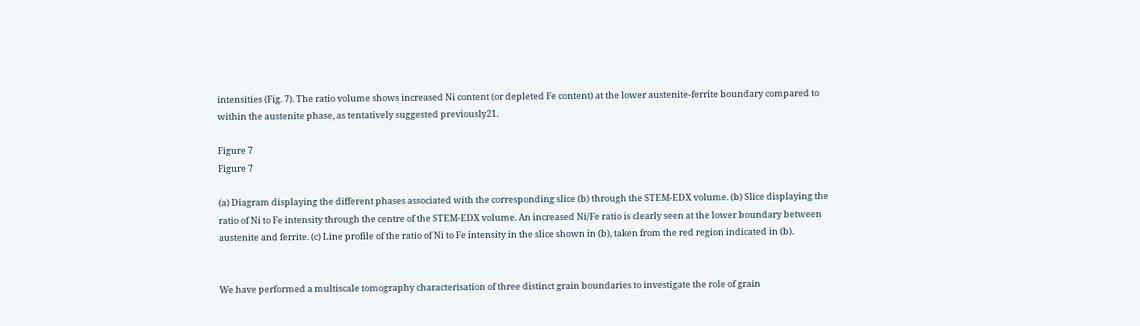intensities (Fig. 7). The ratio volume shows increased Ni content (or depleted Fe content) at the lower austenite-ferrite boundary compared to within the austenite phase, as tentatively suggested previously21.

Figure 7
Figure 7

(a) Diagram displaying the different phases associated with the corresponding slice (b) through the STEM-EDX volume. (b) Slice displaying the ratio of Ni to Fe intensity through the centre of the STEM-EDX volume. An increased Ni/Fe ratio is clearly seen at the lower boundary between austenite and ferrite. (c) Line profile of the ratio of Ni to Fe intensity in the slice shown in (b), taken from the red region indicated in (b).


We have performed a multiscale tomography characterisation of three distinct grain boundaries to investigate the role of grain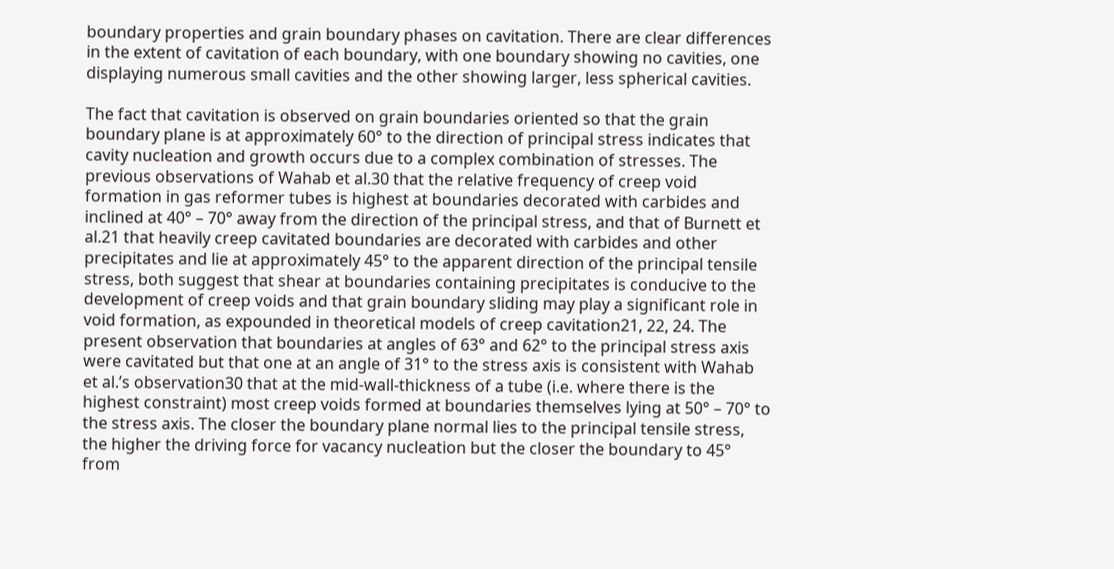boundary properties and grain boundary phases on cavitation. There are clear differences in the extent of cavitation of each boundary, with one boundary showing no cavities, one displaying numerous small cavities and the other showing larger, less spherical cavities.

The fact that cavitation is observed on grain boundaries oriented so that the grain boundary plane is at approximately 60° to the direction of principal stress indicates that cavity nucleation and growth occurs due to a complex combination of stresses. The previous observations of Wahab et al.30 that the relative frequency of creep void formation in gas reformer tubes is highest at boundaries decorated with carbides and inclined at 40° – 70° away from the direction of the principal stress, and that of Burnett et al.21 that heavily creep cavitated boundaries are decorated with carbides and other precipitates and lie at approximately 45° to the apparent direction of the principal tensile stress, both suggest that shear at boundaries containing precipitates is conducive to the development of creep voids and that grain boundary sliding may play a significant role in void formation, as expounded in theoretical models of creep cavitation21, 22, 24. The present observation that boundaries at angles of 63° and 62° to the principal stress axis were cavitated but that one at an angle of 31° to the stress axis is consistent with Wahab et al.’s observation30 that at the mid-wall-thickness of a tube (i.e. where there is the highest constraint) most creep voids formed at boundaries themselves lying at 50° – 70° to the stress axis. The closer the boundary plane normal lies to the principal tensile stress, the higher the driving force for vacancy nucleation but the closer the boundary to 45° from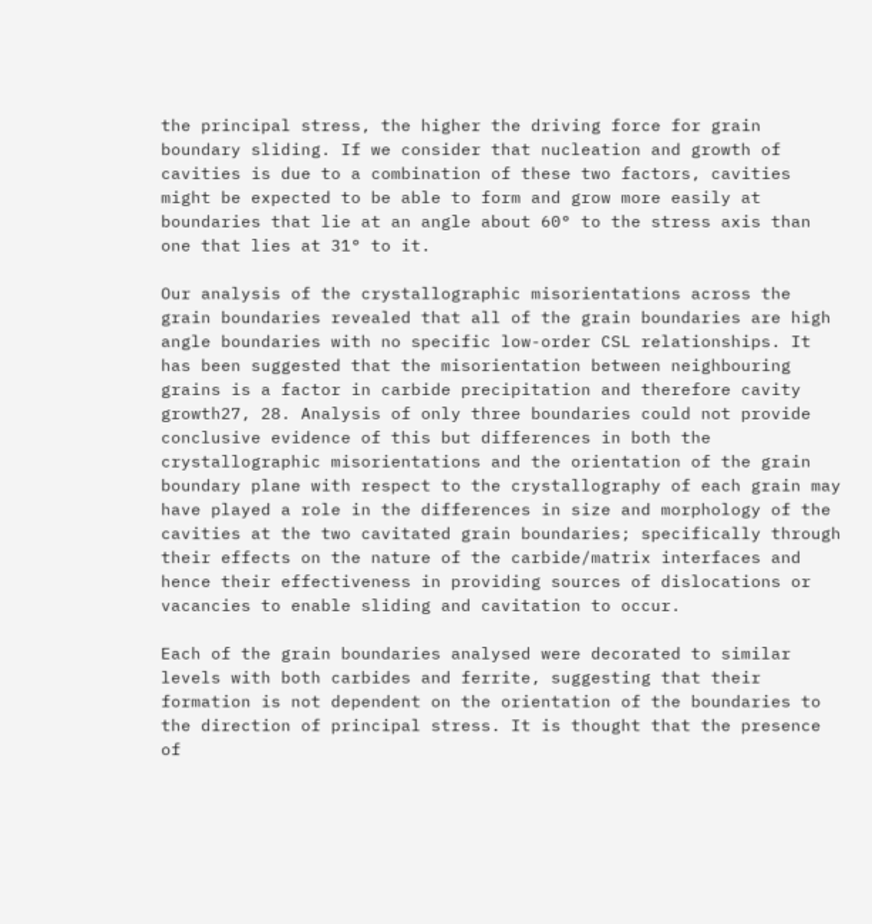the principal stress, the higher the driving force for grain boundary sliding. If we consider that nucleation and growth of cavities is due to a combination of these two factors, cavities might be expected to be able to form and grow more easily at boundaries that lie at an angle about 60° to the stress axis than one that lies at 31° to it.

Our analysis of the crystallographic misorientations across the grain boundaries revealed that all of the grain boundaries are high angle boundaries with no specific low-order CSL relationships. It has been suggested that the misorientation between neighbouring grains is a factor in carbide precipitation and therefore cavity growth27, 28. Analysis of only three boundaries could not provide conclusive evidence of this but differences in both the crystallographic misorientations and the orientation of the grain boundary plane with respect to the crystallography of each grain may have played a role in the differences in size and morphology of the cavities at the two cavitated grain boundaries; specifically through their effects on the nature of the carbide/matrix interfaces and hence their effectiveness in providing sources of dislocations or vacancies to enable sliding and cavitation to occur.

Each of the grain boundaries analysed were decorated to similar levels with both carbides and ferrite, suggesting that their formation is not dependent on the orientation of the boundaries to the direction of principal stress. It is thought that the presence of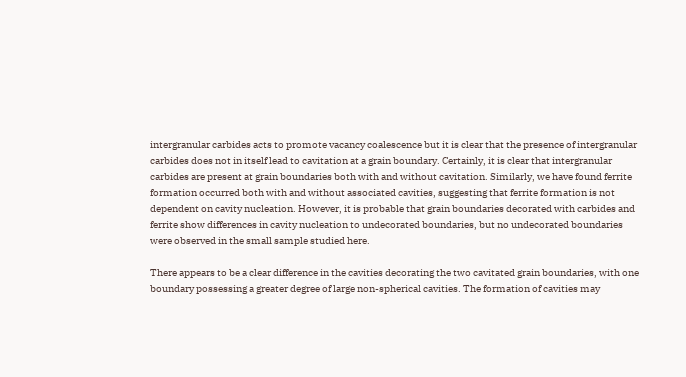intergranular carbides acts to promote vacancy coalescence but it is clear that the presence of intergranular carbides does not in itself lead to cavitation at a grain boundary. Certainly, it is clear that intergranular carbides are present at grain boundaries both with and without cavitation. Similarly, we have found ferrite formation occurred both with and without associated cavities, suggesting that ferrite formation is not dependent on cavity nucleation. However, it is probable that grain boundaries decorated with carbides and ferrite show differences in cavity nucleation to undecorated boundaries, but no undecorated boundaries were observed in the small sample studied here.

There appears to be a clear difference in the cavities decorating the two cavitated grain boundaries, with one boundary possessing a greater degree of large non-spherical cavities. The formation of cavities may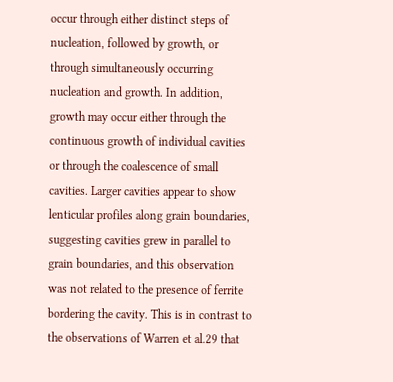occur through either distinct steps of nucleation, followed by growth, or through simultaneously occurring nucleation and growth. In addition, growth may occur either through the continuous growth of individual cavities or through the coalescence of small cavities. Larger cavities appear to show lenticular profiles along grain boundaries, suggesting cavities grew in parallel to grain boundaries, and this observation was not related to the presence of ferrite bordering the cavity. This is in contrast to the observations of Warren et al.29 that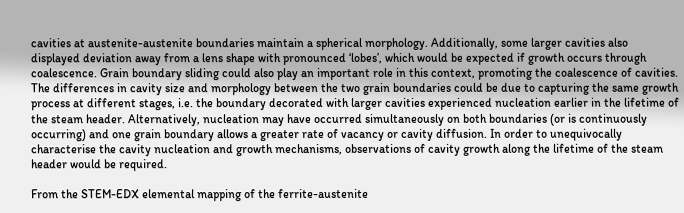cavities at austenite-austenite boundaries maintain a spherical morphology. Additionally, some larger cavities also displayed deviation away from a lens shape with pronounced ‘lobes’, which would be expected if growth occurs through coalescence. Grain boundary sliding could also play an important role in this context, promoting the coalescence of cavities. The differences in cavity size and morphology between the two grain boundaries could be due to capturing the same growth process at different stages, i.e. the boundary decorated with larger cavities experienced nucleation earlier in the lifetime of the steam header. Alternatively, nucleation may have occurred simultaneously on both boundaries (or is continuously occurring) and one grain boundary allows a greater rate of vacancy or cavity diffusion. In order to unequivocally characterise the cavity nucleation and growth mechanisms, observations of cavity growth along the lifetime of the steam header would be required.

From the STEM-EDX elemental mapping of the ferrite-austenite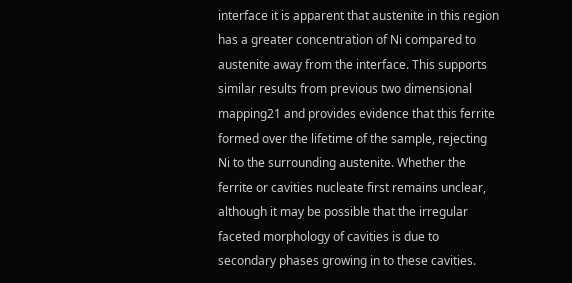interface it is apparent that austenite in this region has a greater concentration of Ni compared to austenite away from the interface. This supports similar results from previous two dimensional mapping21 and provides evidence that this ferrite formed over the lifetime of the sample, rejecting Ni to the surrounding austenite. Whether the ferrite or cavities nucleate first remains unclear, although it may be possible that the irregular faceted morphology of cavities is due to secondary phases growing in to these cavities.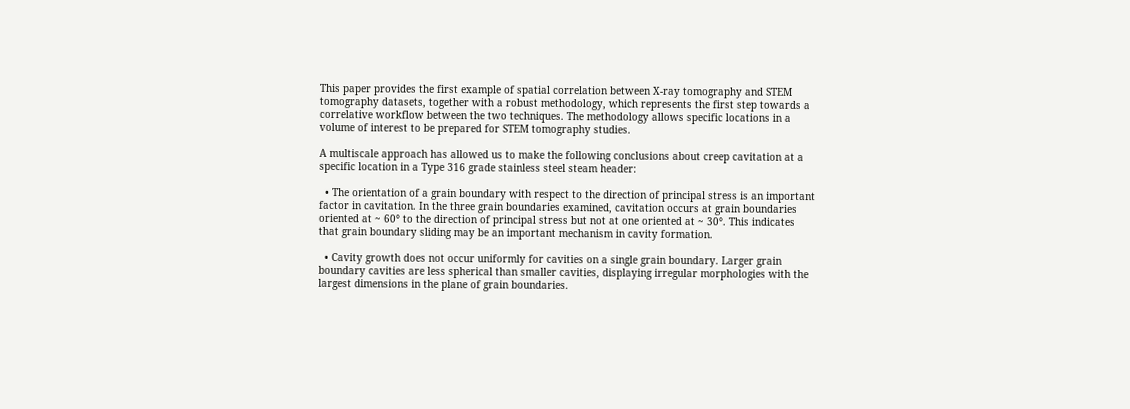This paper provides the first example of spatial correlation between X-ray tomography and STEM tomography datasets, together with a robust methodology, which represents the first step towards a correlative workflow between the two techniques. The methodology allows specific locations in a volume of interest to be prepared for STEM tomography studies.

A multiscale approach has allowed us to make the following conclusions about creep cavitation at a specific location in a Type 316 grade stainless steel steam header:

  • The orientation of a grain boundary with respect to the direction of principal stress is an important factor in cavitation. In the three grain boundaries examined, cavitation occurs at grain boundaries oriented at ~ 60° to the direction of principal stress but not at one oriented at ~ 30°. This indicates that grain boundary sliding may be an important mechanism in cavity formation.

  • Cavity growth does not occur uniformly for cavities on a single grain boundary. Larger grain boundary cavities are less spherical than smaller cavities, displaying irregular morphologies with the largest dimensions in the plane of grain boundaries.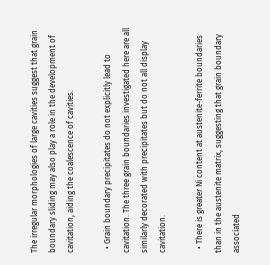The irregular morphologies of large cavities suggest that grain boundary sliding may also play a role in the development of cavitation, aiding the coalescence of cavities.

  • Grain boundary precipitates do not explicitly lead to cavitation. The three grain boundaries investigated here are all similarly decorated with precipitates but do not all display cavitation.

  • There is greater Ni content at austenite-ferrite boundaries than in the austenite matrix, suggesting that grain boundary associated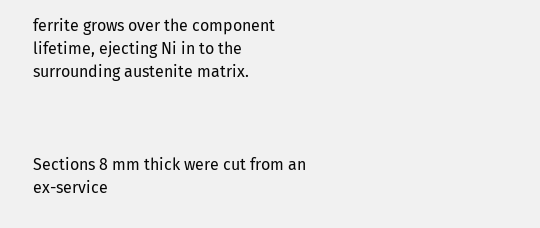ferrite grows over the component lifetime, ejecting Ni in to the surrounding austenite matrix.



Sections 8 mm thick were cut from an ex-service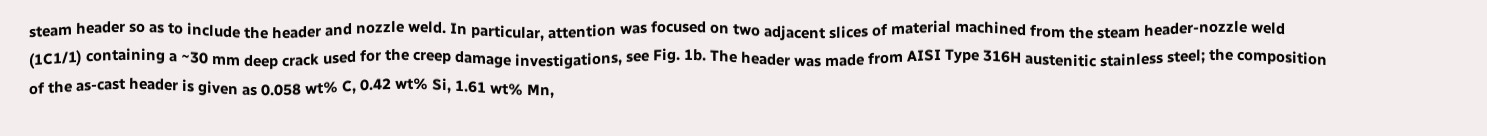steam header so as to include the header and nozzle weld. In particular, attention was focused on two adjacent slices of material machined from the steam header-nozzle weld (1C1/1) containing a ~30 mm deep crack used for the creep damage investigations, see Fig. 1b. The header was made from AISI Type 316H austenitic stainless steel; the composition of the as-cast header is given as 0.058 wt% C, 0.42 wt% Si, 1.61 wt% Mn,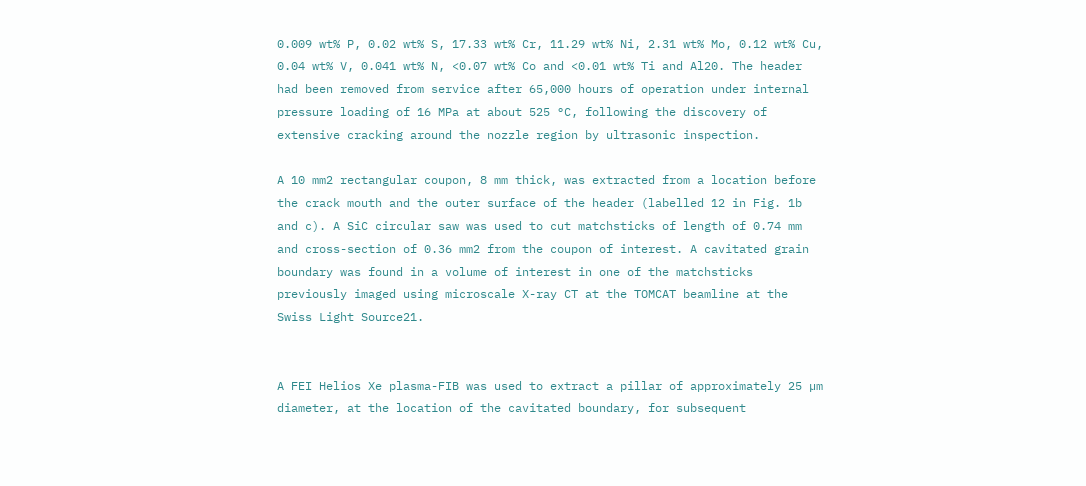0.009 wt% P, 0.02 wt% S, 17.33 wt% Cr, 11.29 wt% Ni, 2.31 wt% Mo, 0.12 wt% Cu, 0.04 wt% V, 0.041 wt% N, <0.07 wt% Co and <0.01 wt% Ti and Al20. The header had been removed from service after 65,000 hours of operation under internal pressure loading of 16 MPa at about 525 °C, following the discovery of extensive cracking around the nozzle region by ultrasonic inspection.

A 10 mm2 rectangular coupon, 8 mm thick, was extracted from a location before the crack mouth and the outer surface of the header (labelled 12 in Fig. 1b and c). A SiC circular saw was used to cut matchsticks of length of 0.74 mm and cross-section of 0.36 mm2 from the coupon of interest. A cavitated grain boundary was found in a volume of interest in one of the matchsticks previously imaged using microscale X-ray CT at the TOMCAT beamline at the Swiss Light Source21.


A FEI Helios Xe plasma-FIB was used to extract a pillar of approximately 25 µm diameter, at the location of the cavitated boundary, for subsequent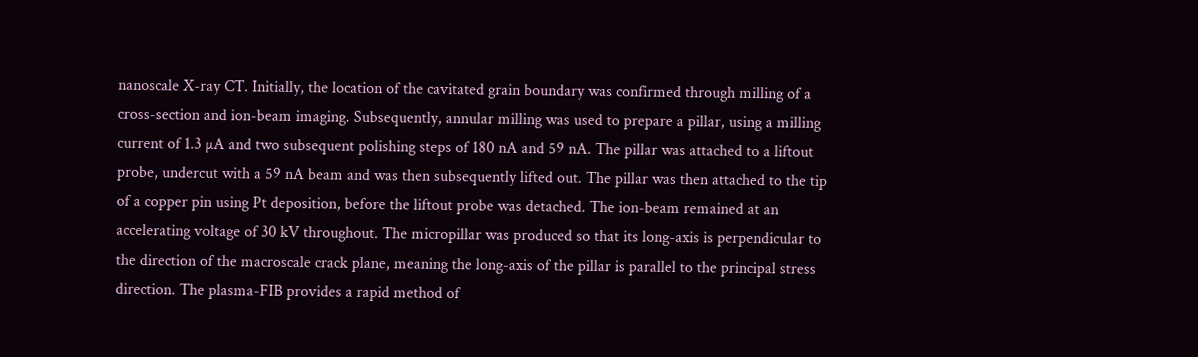nanoscale X-ray CT. Initially, the location of the cavitated grain boundary was confirmed through milling of a cross-section and ion-beam imaging. Subsequently, annular milling was used to prepare a pillar, using a milling current of 1.3 µA and two subsequent polishing steps of 180 nA and 59 nA. The pillar was attached to a liftout probe, undercut with a 59 nA beam and was then subsequently lifted out. The pillar was then attached to the tip of a copper pin using Pt deposition, before the liftout probe was detached. The ion-beam remained at an accelerating voltage of 30 kV throughout. The micropillar was produced so that its long-axis is perpendicular to the direction of the macroscale crack plane, meaning the long-axis of the pillar is parallel to the principal stress direction. The plasma-FIB provides a rapid method of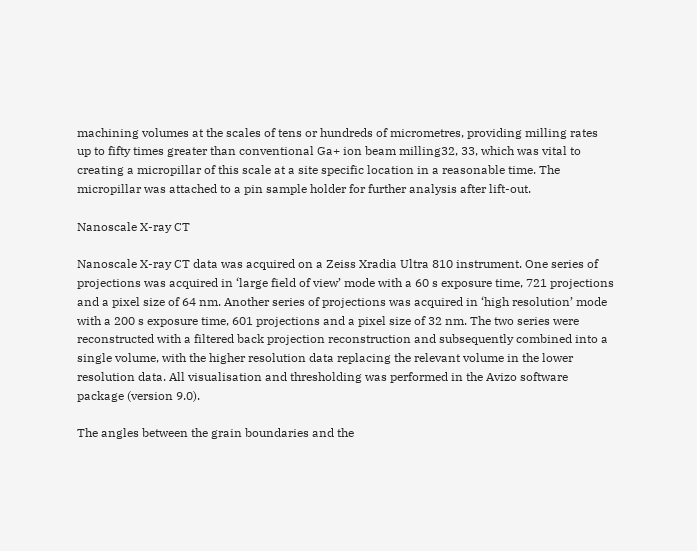machining volumes at the scales of tens or hundreds of micrometres, providing milling rates up to fifty times greater than conventional Ga+ ion beam milling32, 33, which was vital to creating a micropillar of this scale at a site specific location in a reasonable time. The micropillar was attached to a pin sample holder for further analysis after lift-out.

Nanoscale X-ray CT

Nanoscale X-ray CT data was acquired on a Zeiss Xradia Ultra 810 instrument. One series of projections was acquired in ‘large field of view’ mode with a 60 s exposure time, 721 projections and a pixel size of 64 nm. Another series of projections was acquired in ‘high resolution’ mode with a 200 s exposure time, 601 projections and a pixel size of 32 nm. The two series were reconstructed with a filtered back projection reconstruction and subsequently combined into a single volume, with the higher resolution data replacing the relevant volume in the lower resolution data. All visualisation and thresholding was performed in the Avizo software package (version 9.0).

The angles between the grain boundaries and the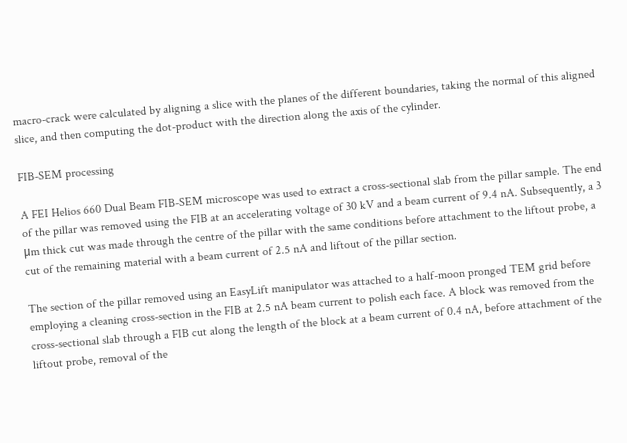macro-crack were calculated by aligning a slice with the planes of the different boundaries, taking the normal of this aligned slice, and then computing the dot-product with the direction along the axis of the cylinder.

FIB-SEM processing

A FEI Helios 660 Dual Beam FIB-SEM microscope was used to extract a cross-sectional slab from the pillar sample. The end of the pillar was removed using the FIB at an accelerating voltage of 30 kV and a beam current of 9.4 nA. Subsequently, a 3 μm thick cut was made through the centre of the pillar with the same conditions before attachment to the liftout probe, a cut of the remaining material with a beam current of 2.5 nA and liftout of the pillar section.

The section of the pillar removed using an EasyLift manipulator was attached to a half-moon pronged TEM grid before employing a cleaning cross-section in the FIB at 2.5 nA beam current to polish each face. A block was removed from the cross-sectional slab through a FIB cut along the length of the block at a beam current of 0.4 nA, before attachment of the liftout probe, removal of the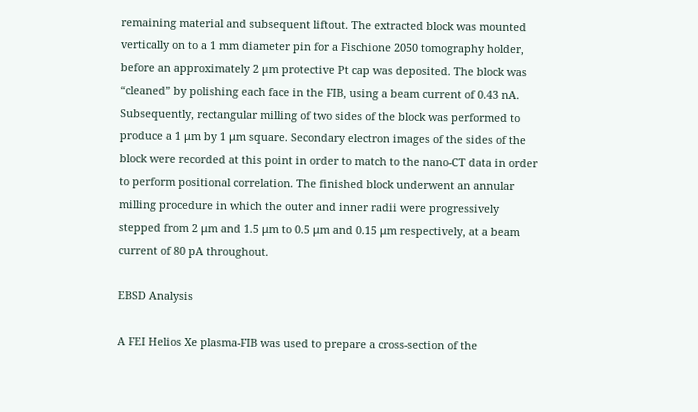remaining material and subsequent liftout. The extracted block was mounted vertically on to a 1 mm diameter pin for a Fischione 2050 tomography holder, before an approximately 2 µm protective Pt cap was deposited. The block was “cleaned” by polishing each face in the FIB, using a beam current of 0.43 nA. Subsequently, rectangular milling of two sides of the block was performed to produce a 1 μm by 1 μm square. Secondary electron images of the sides of the block were recorded at this point in order to match to the nano-CT data in order to perform positional correlation. The finished block underwent an annular milling procedure in which the outer and inner radii were progressively stepped from 2 μm and 1.5 μm to 0.5 μm and 0.15 μm respectively, at a beam current of 80 pA throughout.

EBSD Analysis

A FEI Helios Xe plasma-FIB was used to prepare a cross-section of the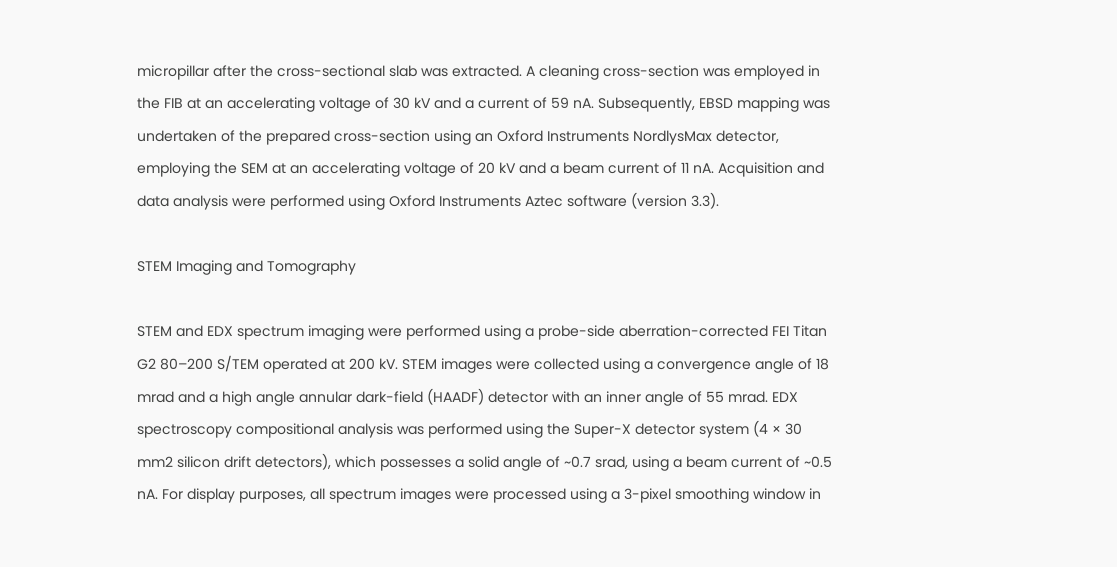micropillar after the cross-sectional slab was extracted. A cleaning cross-section was employed in the FIB at an accelerating voltage of 30 kV and a current of 59 nA. Subsequently, EBSD mapping was undertaken of the prepared cross-section using an Oxford Instruments NordlysMax detector, employing the SEM at an accelerating voltage of 20 kV and a beam current of 11 nA. Acquisition and data analysis were performed using Oxford Instruments Aztec software (version 3.3).

STEM Imaging and Tomography

STEM and EDX spectrum imaging were performed using a probe-side aberration-corrected FEI Titan G2 80–200 S/TEM operated at 200 kV. STEM images were collected using a convergence angle of 18 mrad and a high angle annular dark-field (HAADF) detector with an inner angle of 55 mrad. EDX spectroscopy compositional analysis was performed using the Super-X detector system (4 × 30 mm2 silicon drift detectors), which possesses a solid angle of ~0.7 srad, using a beam current of ~0.5 nA. For display purposes, all spectrum images were processed using a 3-pixel smoothing window in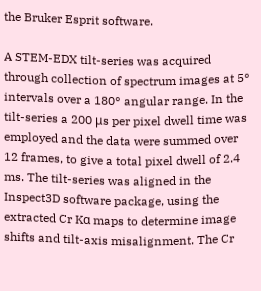the Bruker Esprit software.

A STEM-EDX tilt-series was acquired through collection of spectrum images at 5° intervals over a 180° angular range. In the tilt-series a 200 μs per pixel dwell time was employed and the data were summed over 12 frames, to give a total pixel dwell of 2.4 ms. The tilt-series was aligned in the Inspect3D software package, using the extracted Cr Kα maps to determine image shifts and tilt-axis misalignment. The Cr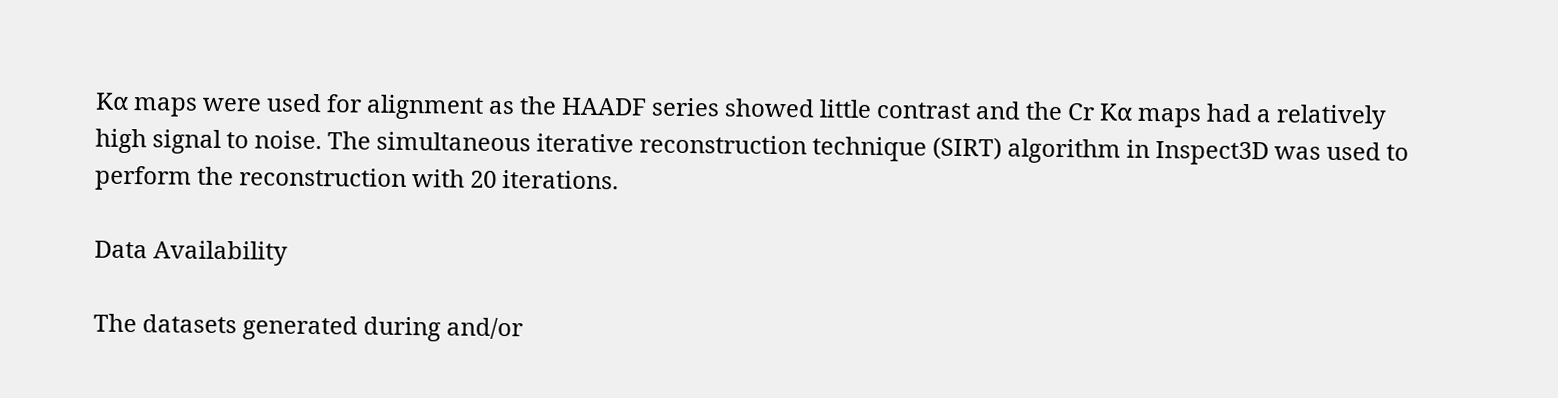Kα maps were used for alignment as the HAADF series showed little contrast and the Cr Kα maps had a relatively high signal to noise. The simultaneous iterative reconstruction technique (SIRT) algorithm in Inspect3D was used to perform the reconstruction with 20 iterations.

Data Availability

The datasets generated during and/or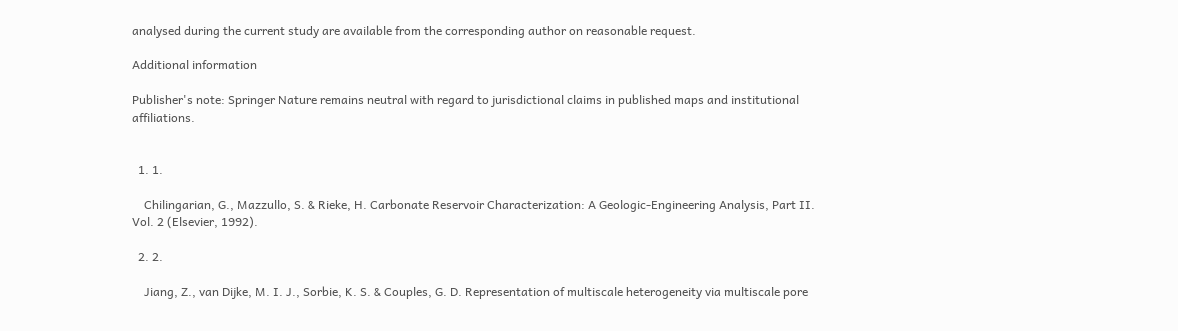analysed during the current study are available from the corresponding author on reasonable request.

Additional information

Publisher's note: Springer Nature remains neutral with regard to jurisdictional claims in published maps and institutional affiliations.


  1. 1.

    Chilingarian, G., Mazzullo, S. & Rieke, H. Carbonate Reservoir Characterization: A Geologic-Engineering Analysis, Part II. Vol. 2 (Elsevier, 1992).

  2. 2.

    Jiang, Z., van Dijke, M. I. J., Sorbie, K. S. & Couples, G. D. Representation of multiscale heterogeneity via multiscale pore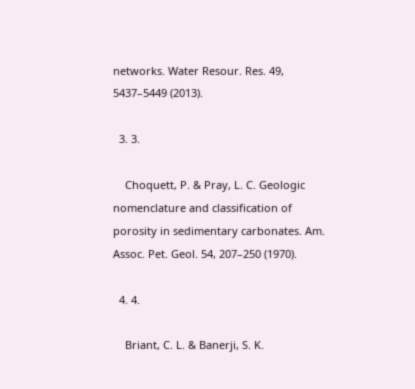networks. Water Resour. Res. 49, 5437–5449 (2013).

  3. 3.

    Choquett, P. & Pray, L. C. Geologic nomenclature and classification of porosity in sedimentary carbonates. Am. Assoc. Pet. Geol. 54, 207–250 (1970).

  4. 4.

    Briant, C. L. & Banerji, S. K.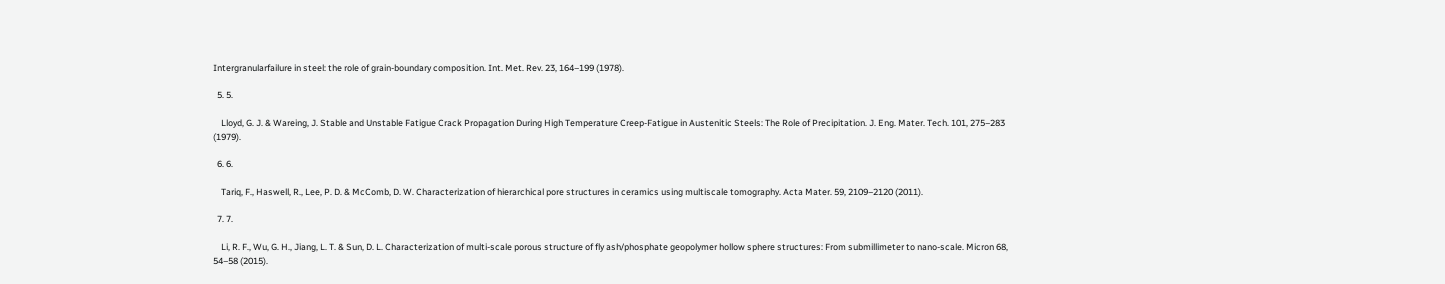Intergranularfailure in steel: the role of grain-boundary composition. Int. Met. Rev. 23, 164–199 (1978).

  5. 5.

    Lloyd, G. J. & Wareing, J. Stable and Unstable Fatigue Crack Propagation During High Temperature Creep-Fatigue in Austenitic Steels: The Role of Precipitation. J. Eng. Mater. Tech. 101, 275–283 (1979).

  6. 6.

    Tariq, F., Haswell, R., Lee, P. D. & McComb, D. W. Characterization of hierarchical pore structures in ceramics using multiscale tomography. Acta Mater. 59, 2109–2120 (2011).

  7. 7.

    Li, R. F., Wu, G. H., Jiang, L. T. & Sun, D. L. Characterization of multi-scale porous structure of fly ash/phosphate geopolymer hollow sphere structures: From submillimeter to nano-scale. Micron 68, 54–58 (2015).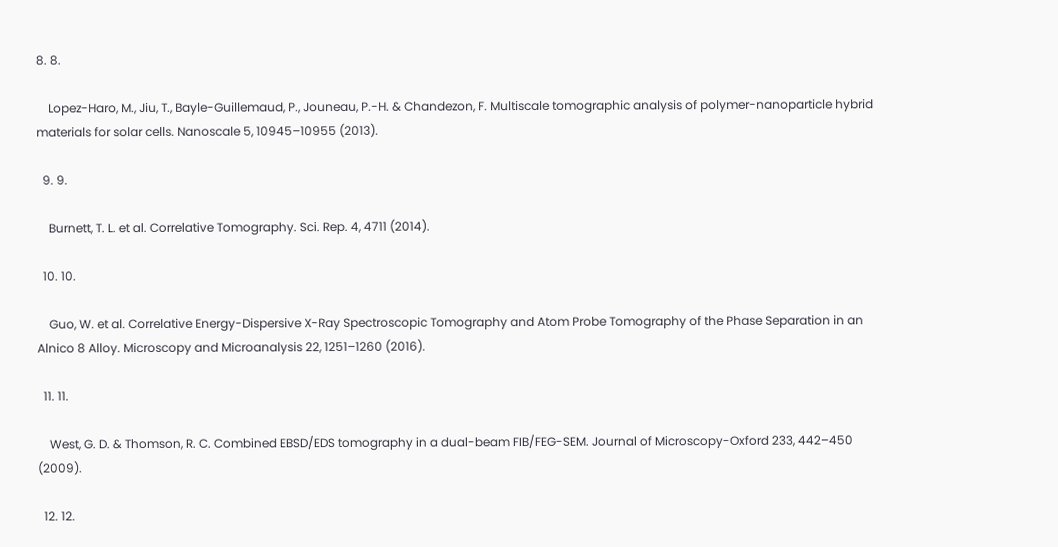8. 8.

    Lopez-Haro, M., Jiu, T., Bayle-Guillemaud, P., Jouneau, P.-H. & Chandezon, F. Multiscale tomographic analysis of polymer-nanoparticle hybrid materials for solar cells. Nanoscale 5, 10945–10955 (2013).

  9. 9.

    Burnett, T. L. et al. Correlative Tomography. Sci. Rep. 4, 4711 (2014).

  10. 10.

    Guo, W. et al. Correlative Energy-Dispersive X-Ray Spectroscopic Tomography and Atom Probe Tomography of the Phase Separation in an Alnico 8 Alloy. Microscopy and Microanalysis 22, 1251–1260 (2016).

  11. 11.

    West, G. D. & Thomson, R. C. Combined EBSD/EDS tomography in a dual-beam FIB/FEG-SEM. Journal of Microscopy-Oxford 233, 442–450 (2009).

  12. 12.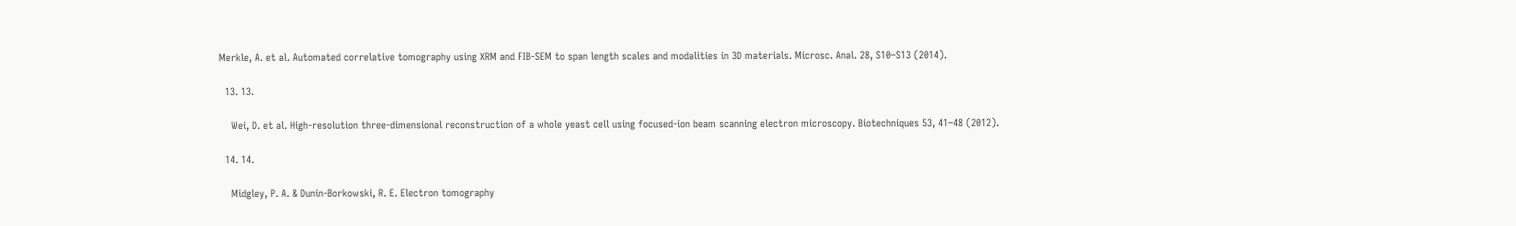Merkle, A. et al. Automated correlative tomography using XRM and FIB-SEM to span length scales and modalities in 3D materials. Microsc. Anal. 28, S10–S13 (2014).

  13. 13.

    Wei, D. et al. High-resolution three-dimensional reconstruction of a whole yeast cell using focused-ion beam scanning electron microscopy. Biotechniques 53, 41–48 (2012).

  14. 14.

    Midgley, P. A. & Dunin-Borkowski, R. E. Electron tomography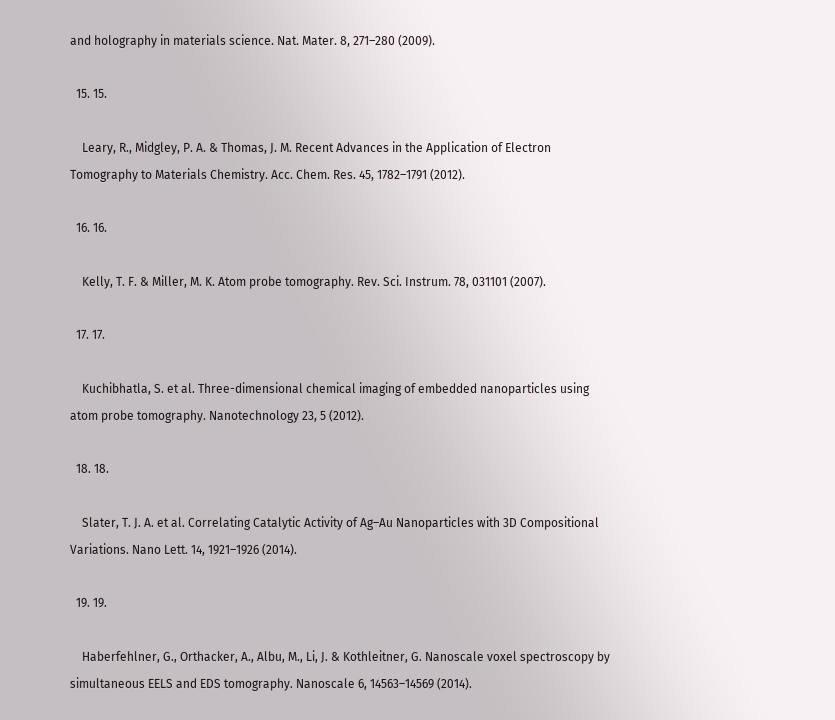and holography in materials science. Nat. Mater. 8, 271–280 (2009).

  15. 15.

    Leary, R., Midgley, P. A. & Thomas, J. M. Recent Advances in the Application of Electron Tomography to Materials Chemistry. Acc. Chem. Res. 45, 1782–1791 (2012).

  16. 16.

    Kelly, T. F. & Miller, M. K. Atom probe tomography. Rev. Sci. Instrum. 78, 031101 (2007).

  17. 17.

    Kuchibhatla, S. et al. Three-dimensional chemical imaging of embedded nanoparticles using atom probe tomography. Nanotechnology 23, 5 (2012).

  18. 18.

    Slater, T. J. A. et al. Correlating Catalytic Activity of Ag–Au Nanoparticles with 3D Compositional Variations. Nano Lett. 14, 1921–1926 (2014).

  19. 19.

    Haberfehlner, G., Orthacker, A., Albu, M., Li, J. & Kothleitner, G. Nanoscale voxel spectroscopy by simultaneous EELS and EDS tomography. Nanoscale 6, 14563–14569 (2014).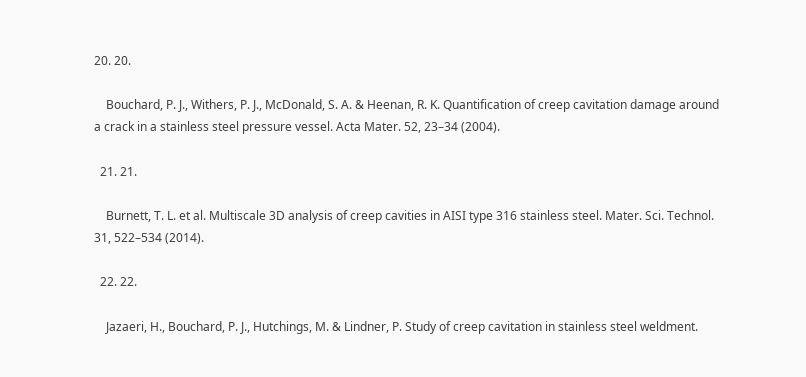20. 20.

    Bouchard, P. J., Withers, P. J., McDonald, S. A. & Heenan, R. K. Quantification of creep cavitation damage around a crack in a stainless steel pressure vessel. Acta Mater. 52, 23–34 (2004).

  21. 21.

    Burnett, T. L. et al. Multiscale 3D analysis of creep cavities in AISI type 316 stainless steel. Mater. Sci. Technol. 31, 522–534 (2014).

  22. 22.

    Jazaeri, H., Bouchard, P. J., Hutchings, M. & Lindner, P. Study of creep cavitation in stainless steel weldment.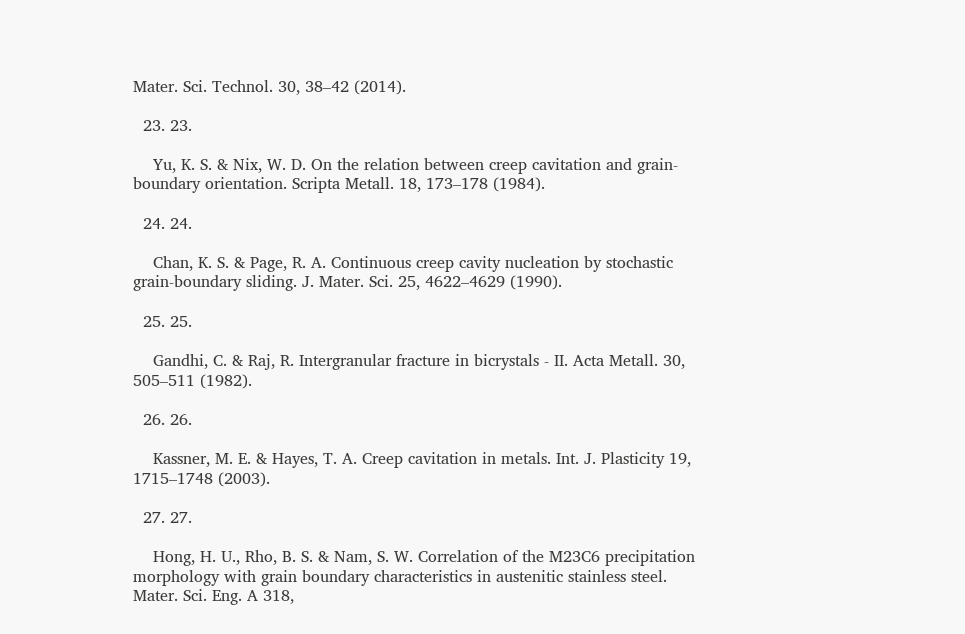Mater. Sci. Technol. 30, 38–42 (2014).

  23. 23.

    Yu, K. S. & Nix, W. D. On the relation between creep cavitation and grain-boundary orientation. Scripta Metall. 18, 173–178 (1984).

  24. 24.

    Chan, K. S. & Page, R. A. Continuous creep cavity nucleation by stochastic grain-boundary sliding. J. Mater. Sci. 25, 4622–4629 (1990).

  25. 25.

    Gandhi, C. & Raj, R. Intergranular fracture in bicrystals - II. Acta Metall. 30, 505–511 (1982).

  26. 26.

    Kassner, M. E. & Hayes, T. A. Creep cavitation in metals. Int. J. Plasticity 19, 1715–1748 (2003).

  27. 27.

    Hong, H. U., Rho, B. S. & Nam, S. W. Correlation of the M23C6 precipitation morphology with grain boundary characteristics in austenitic stainless steel. Mater. Sci. Eng. A 318,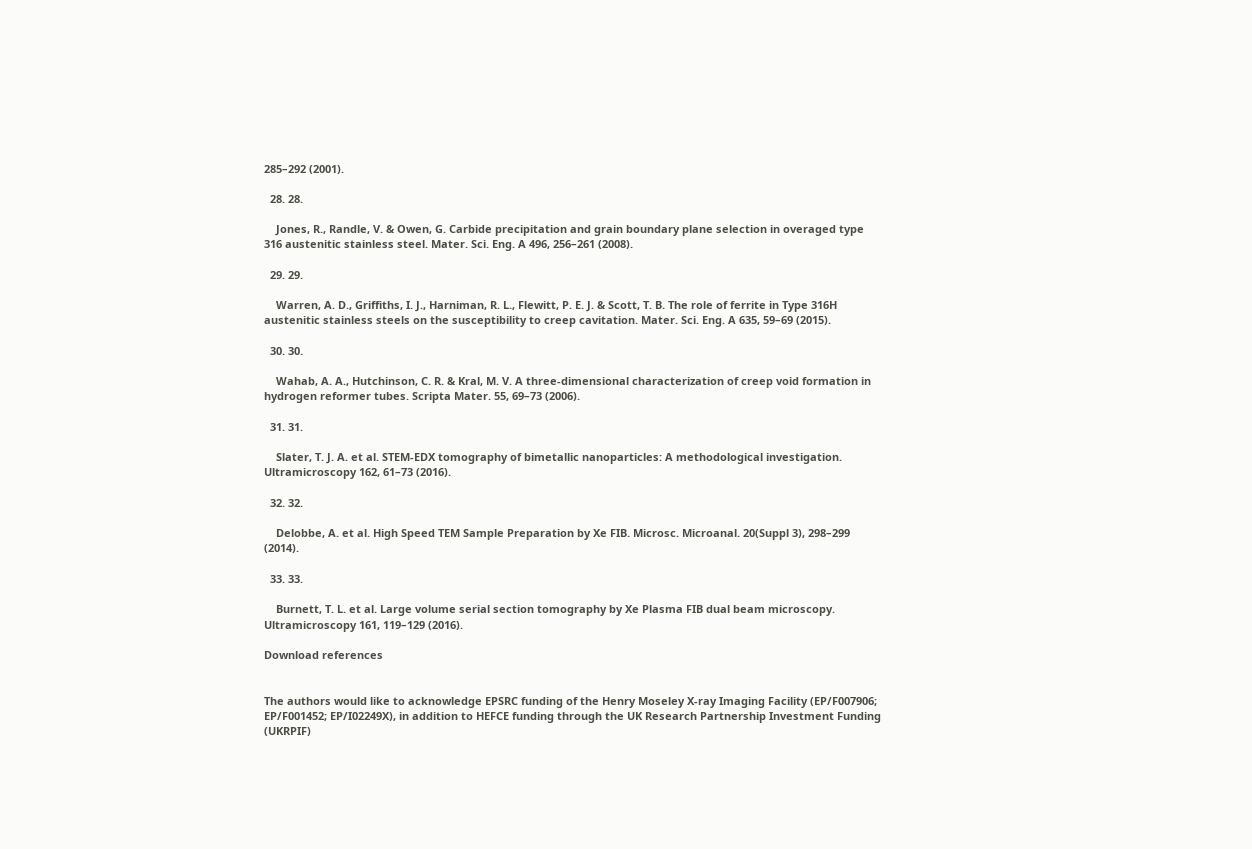285–292 (2001).

  28. 28.

    Jones, R., Randle, V. & Owen, G. Carbide precipitation and grain boundary plane selection in overaged type 316 austenitic stainless steel. Mater. Sci. Eng. A 496, 256–261 (2008).

  29. 29.

    Warren, A. D., Griffiths, I. J., Harniman, R. L., Flewitt, P. E. J. & Scott, T. B. The role of ferrite in Type 316H austenitic stainless steels on the susceptibility to creep cavitation. Mater. Sci. Eng. A 635, 59–69 (2015).

  30. 30.

    Wahab, A. A., Hutchinson, C. R. & Kral, M. V. A three-dimensional characterization of creep void formation in hydrogen reformer tubes. Scripta Mater. 55, 69–73 (2006).

  31. 31.

    Slater, T. J. A. et al. STEM-EDX tomography of bimetallic nanoparticles: A methodological investigation. Ultramicroscopy 162, 61–73 (2016).

  32. 32.

    Delobbe, A. et al. High Speed TEM Sample Preparation by Xe FIB. Microsc. Microanal. 20(Suppl 3), 298–299 (2014).

  33. 33.

    Burnett, T. L. et al. Large volume serial section tomography by Xe Plasma FIB dual beam microscopy. Ultramicroscopy 161, 119–129 (2016).

Download references


The authors would like to acknowledge EPSRC funding of the Henry Moseley X-ray Imaging Facility (EP/F007906; EP/F001452; EP/I02249X), in addition to HEFCE funding through the UK Research Partnership Investment Funding (UKRPIF)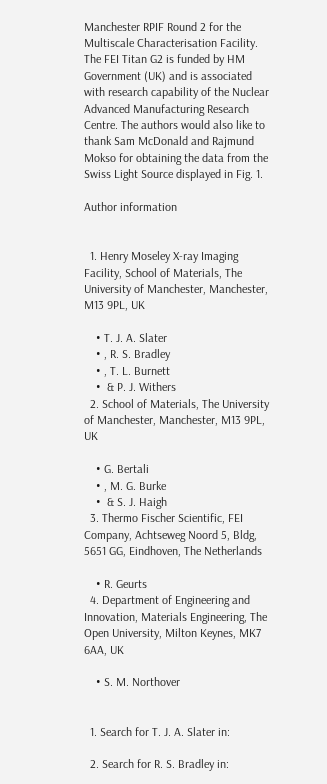Manchester RPIF Round 2 for the Multiscale Characterisation Facility. The FEI Titan G2 is funded by HM Government (UK) and is associated with research capability of the Nuclear Advanced Manufacturing Research Centre. The authors would also like to thank Sam McDonald and Rajmund Mokso for obtaining the data from the Swiss Light Source displayed in Fig. 1.

Author information


  1. Henry Moseley X-ray Imaging Facility, School of Materials, The University of Manchester, Manchester, M13 9PL, UK

    • T. J. A. Slater
    • , R. S. Bradley
    • , T. L. Burnett
    •  & P. J. Withers
  2. School of Materials, The University of Manchester, Manchester, M13 9PL, UK

    • G. Bertali
    • , M. G. Burke
    •  & S. J. Haigh
  3. Thermo Fischer Scientific, FEI Company, Achtseweg Noord 5, Bldg, 5651 GG, Eindhoven, The Netherlands

    • R. Geurts
  4. Department of Engineering and Innovation, Materials Engineering, The Open University, Milton Keynes, MK7 6AA, UK

    • S. M. Northover


  1. Search for T. J. A. Slater in:

  2. Search for R. S. Bradley in: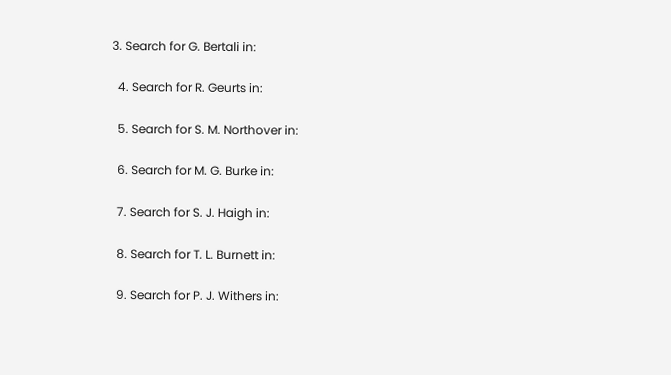3. Search for G. Bertali in:

  4. Search for R. Geurts in:

  5. Search for S. M. Northover in:

  6. Search for M. G. Burke in:

  7. Search for S. J. Haigh in:

  8. Search for T. L. Burnett in:

  9. Search for P. J. Withers in: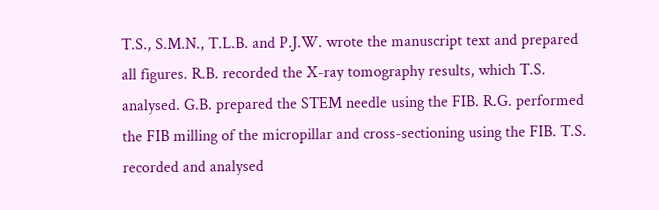T.S., S.M.N., T.L.B. and P.J.W. wrote the manuscript text and prepared all figures. R.B. recorded the X-ray tomography results, which T.S. analysed. G.B. prepared the STEM needle using the FIB. R.G. performed the FIB milling of the micropillar and cross-sectioning using the FIB. T.S. recorded and analysed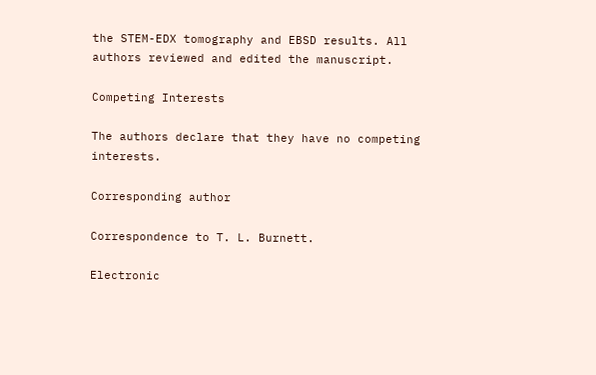the STEM-EDX tomography and EBSD results. All authors reviewed and edited the manuscript.

Competing Interests

The authors declare that they have no competing interests.

Corresponding author

Correspondence to T. L. Burnett.

Electronic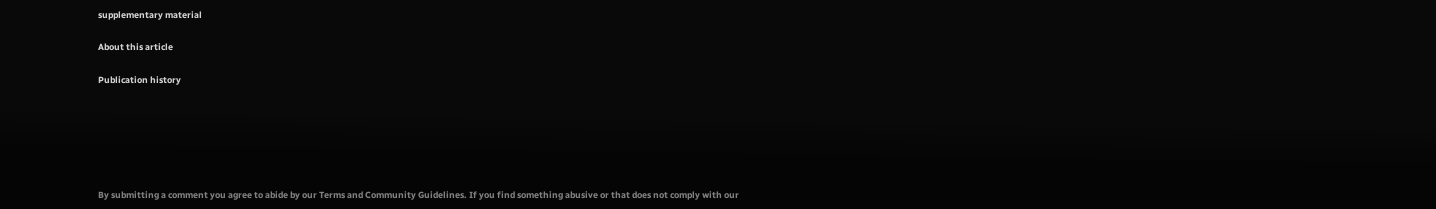supplementary material

About this article

Publication history






By submitting a comment you agree to abide by our Terms and Community Guidelines. If you find something abusive or that does not comply with our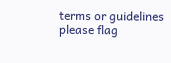terms or guidelines please flag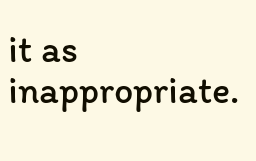it as inappropriate.